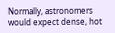Normally, astronomers would expect dense, hot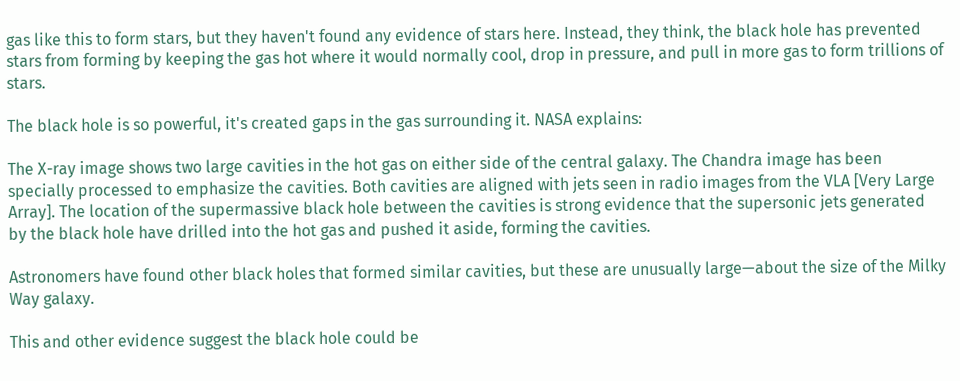gas like this to form stars, but they haven't found any evidence of stars here. Instead, they think, the black hole has prevented stars from forming by keeping the gas hot where it would normally cool, drop in pressure, and pull in more gas to form trillions of stars.

The black hole is so powerful, it's created gaps in the gas surrounding it. NASA explains:

The X-ray image shows two large cavities in the hot gas on either side of the central galaxy. The Chandra image has been specially processed to emphasize the cavities. Both cavities are aligned with jets seen in radio images from the VLA [Very Large Array]. The location of the supermassive black hole between the cavities is strong evidence that the supersonic jets generated by the black hole have drilled into the hot gas and pushed it aside, forming the cavities.

Astronomers have found other black holes that formed similar cavities, but these are unusually large—about the size of the Milky Way galaxy.

This and other evidence suggest the black hole could be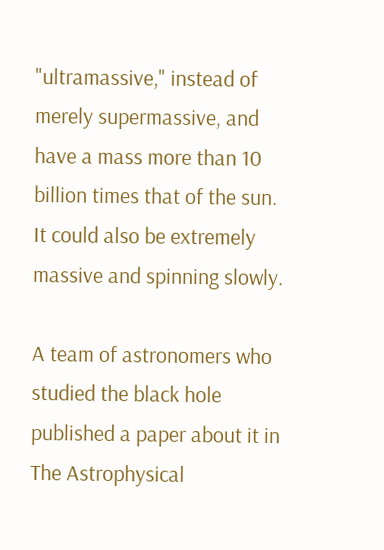"ultramassive," instead of merely supermassive, and have a mass more than 10 billion times that of the sun. It could also be extremely massive and spinning slowly.

A team of astronomers who studied the black hole published a paper about it in The Astrophysical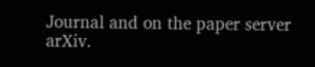Journal and on the paper server arXiv.